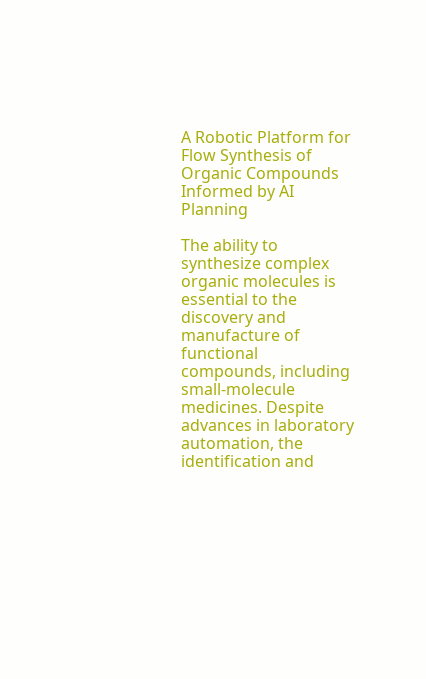A Robotic Platform for Flow Synthesis of Organic Compounds Informed by AI Planning

The ability to synthesize complex organic molecules is essential to the discovery and manufacture of functional compounds, including small-molecule medicines. Despite advances in laboratory automation, the identification and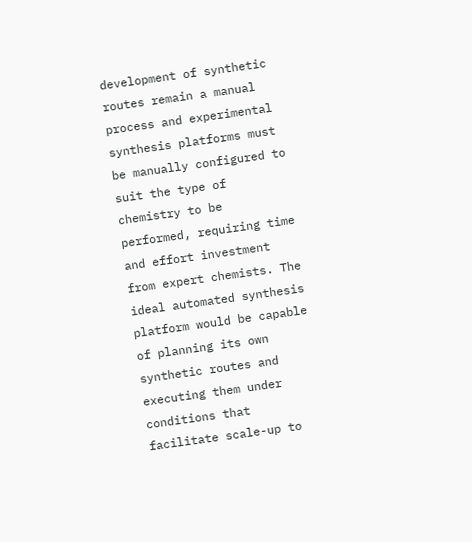development of synthetic routes remain a manual process and experimental synthesis platforms must be manually configured to suit the type of chemistry to be performed, requiring time and effort investment from expert chemists. The ideal automated synthesis platform would be capable of planning its own synthetic routes and executing them under conditions that facilitate scale-up to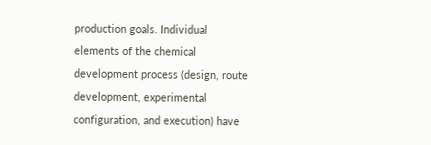production goals. Individual elements of the chemical development process (design, route development, experimental configuration, and execution) have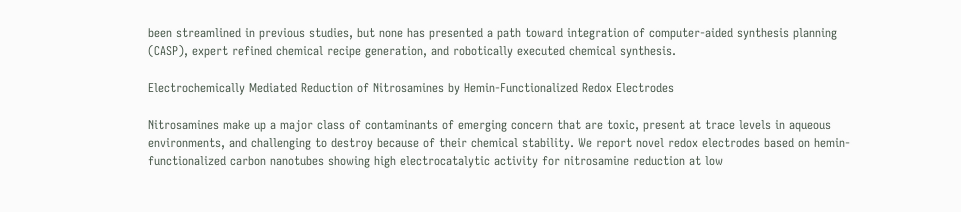been streamlined in previous studies, but none has presented a path toward integration of computer-aided synthesis planning (CASP), expert refined chemical recipe generation, and robotically executed chemical synthesis.

Electrochemically Mediated Reduction of Nitrosamines by Hemin-Functionalized Redox Electrodes

Nitrosamines make up a major class of contaminants of emerging concern that are toxic, present at trace levels in aqueous environments, and challenging to destroy because of their chemical stability. We report novel redox electrodes based on hemin-functionalized carbon nanotubes showing high electrocatalytic activity for nitrosamine reduction at low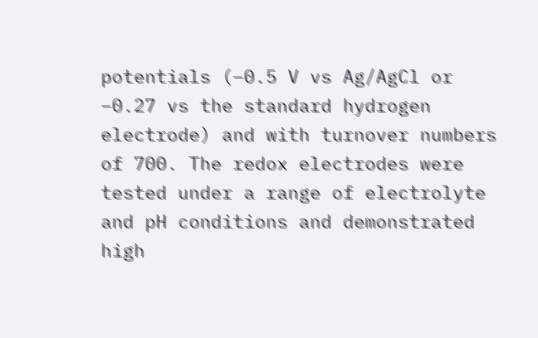potentials (−0.5 V vs Ag/AgCl or −0.27 vs the standard hydrogen electrode) and with turnover numbers of 700. The redox electrodes were tested under a range of electrolyte and pH conditions and demonstrated high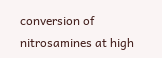conversion of nitrosamines at high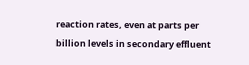reaction rates, even at parts per billion levels in secondary effluent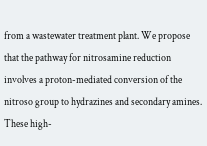from a wastewater treatment plant. We propose that the pathway for nitrosamine reduction involves a proton-mediated conversion of the nitroso group to hydrazines and secondary amines. These high-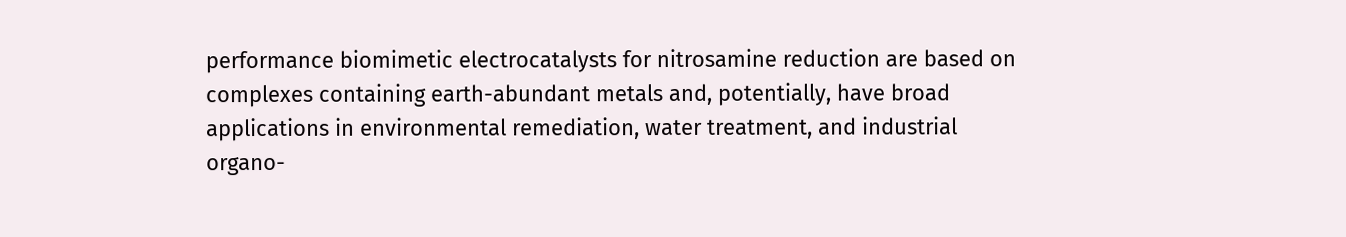performance biomimetic electrocatalysts for nitrosamine reduction are based on complexes containing earth-abundant metals and, potentially, have broad applications in environmental remediation, water treatment, and industrial organo-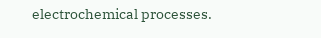electrochemical processes.